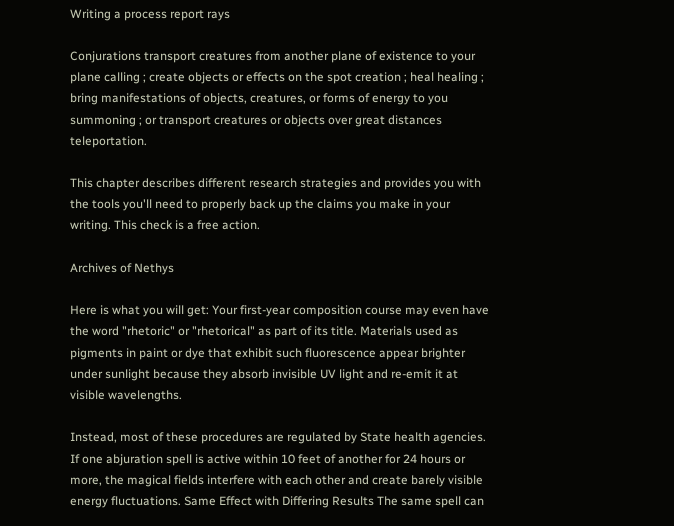Writing a process report rays

Conjurations transport creatures from another plane of existence to your plane calling ; create objects or effects on the spot creation ; heal healing ; bring manifestations of objects, creatures, or forms of energy to you summoning ; or transport creatures or objects over great distances teleportation.

This chapter describes different research strategies and provides you with the tools you'll need to properly back up the claims you make in your writing. This check is a free action.

Archives of Nethys

Here is what you will get: Your first-year composition course may even have the word "rhetoric" or "rhetorical" as part of its title. Materials used as pigments in paint or dye that exhibit such fluorescence appear brighter under sunlight because they absorb invisible UV light and re-emit it at visible wavelengths.

Instead, most of these procedures are regulated by State health agencies. If one abjuration spell is active within 10 feet of another for 24 hours or more, the magical fields interfere with each other and create barely visible energy fluctuations. Same Effect with Differing Results The same spell can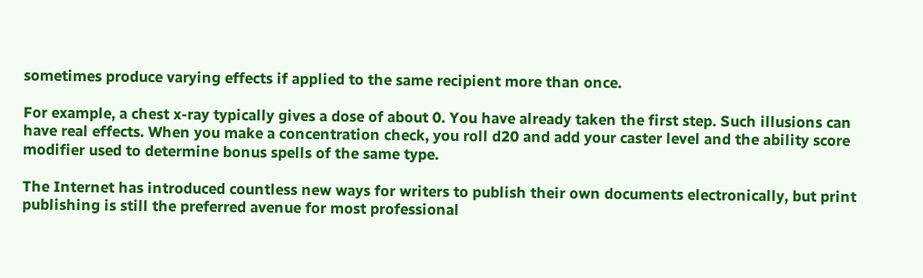sometimes produce varying effects if applied to the same recipient more than once.

For example, a chest x-ray typically gives a dose of about 0. You have already taken the first step. Such illusions can have real effects. When you make a concentration check, you roll d20 and add your caster level and the ability score modifier used to determine bonus spells of the same type.

The Internet has introduced countless new ways for writers to publish their own documents electronically, but print publishing is still the preferred avenue for most professional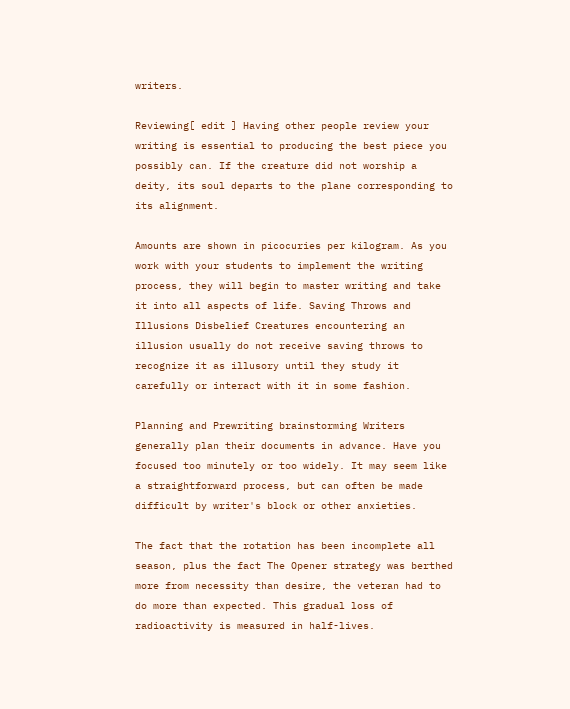writers.

Reviewing[ edit ] Having other people review your writing is essential to producing the best piece you possibly can. If the creature did not worship a deity, its soul departs to the plane corresponding to its alignment.

Amounts are shown in picocuries per kilogram. As you work with your students to implement the writing process, they will begin to master writing and take it into all aspects of life. Saving Throws and Illusions Disbelief Creatures encountering an illusion usually do not receive saving throws to recognize it as illusory until they study it carefully or interact with it in some fashion.

Planning and Prewriting brainstorming Writers generally plan their documents in advance. Have you focused too minutely or too widely. It may seem like a straightforward process, but can often be made difficult by writer's block or other anxieties.

The fact that the rotation has been incomplete all season, plus the fact The Opener strategy was berthed more from necessity than desire, the veteran had to do more than expected. This gradual loss of radioactivity is measured in half-lives.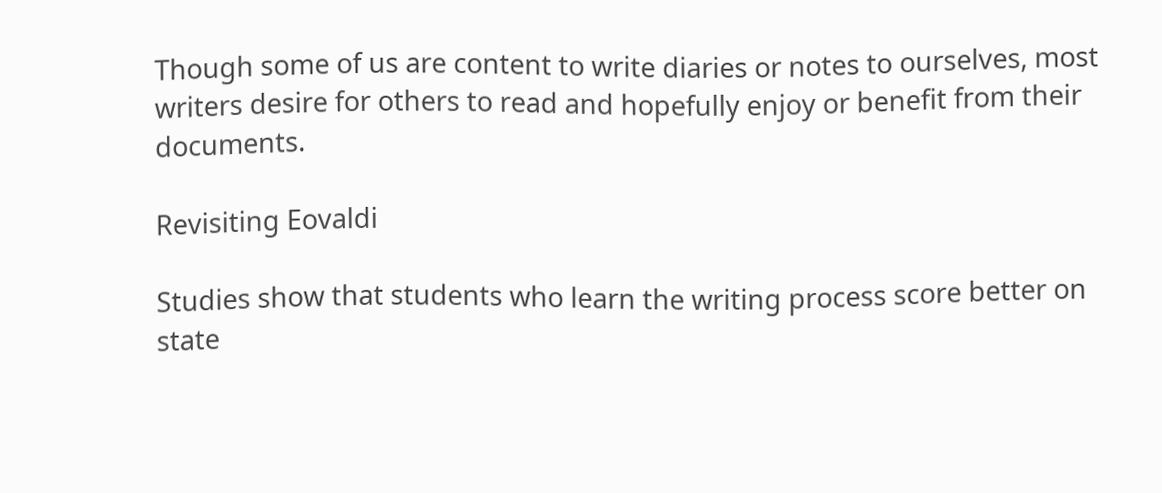Though some of us are content to write diaries or notes to ourselves, most writers desire for others to read and hopefully enjoy or benefit from their documents.

Revisiting Eovaldi

Studies show that students who learn the writing process score better on state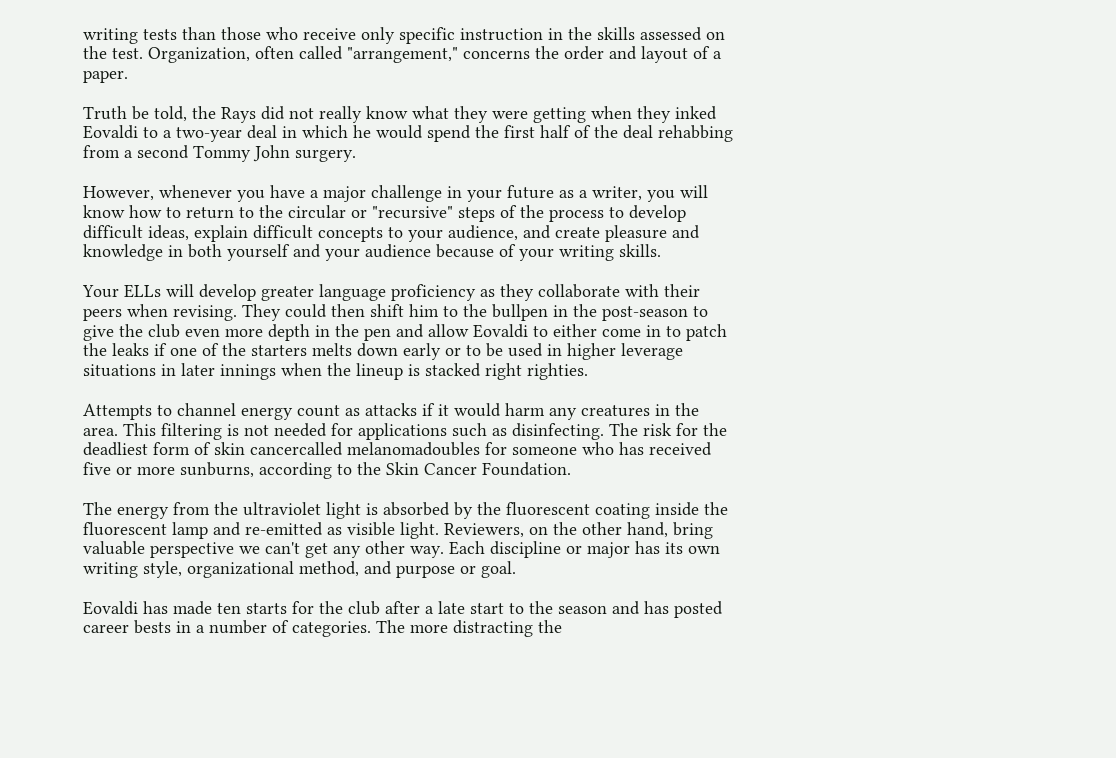writing tests than those who receive only specific instruction in the skills assessed on the test. Organization, often called "arrangement," concerns the order and layout of a paper.

Truth be told, the Rays did not really know what they were getting when they inked Eovaldi to a two-year deal in which he would spend the first half of the deal rehabbing from a second Tommy John surgery.

However, whenever you have a major challenge in your future as a writer, you will know how to return to the circular or "recursive" steps of the process to develop difficult ideas, explain difficult concepts to your audience, and create pleasure and knowledge in both yourself and your audience because of your writing skills.

Your ELLs will develop greater language proficiency as they collaborate with their peers when revising. They could then shift him to the bullpen in the post-season to give the club even more depth in the pen and allow Eovaldi to either come in to patch the leaks if one of the starters melts down early or to be used in higher leverage situations in later innings when the lineup is stacked right righties.

Attempts to channel energy count as attacks if it would harm any creatures in the area. This filtering is not needed for applications such as disinfecting. The risk for the deadliest form of skin cancercalled melanomadoubles for someone who has received five or more sunburns, according to the Skin Cancer Foundation.

The energy from the ultraviolet light is absorbed by the fluorescent coating inside the fluorescent lamp and re-emitted as visible light. Reviewers, on the other hand, bring valuable perspective we can't get any other way. Each discipline or major has its own writing style, organizational method, and purpose or goal.

Eovaldi has made ten starts for the club after a late start to the season and has posted career bests in a number of categories. The more distracting the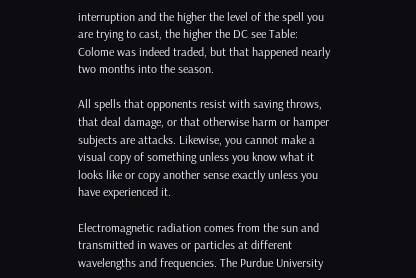interruption and the higher the level of the spell you are trying to cast, the higher the DC see Table: Colome was indeed traded, but that happened nearly two months into the season.

All spells that opponents resist with saving throws, that deal damage, or that otherwise harm or hamper subjects are attacks. Likewise, you cannot make a visual copy of something unless you know what it looks like or copy another sense exactly unless you have experienced it.

Electromagnetic radiation comes from the sun and transmitted in waves or particles at different wavelengths and frequencies. The Purdue University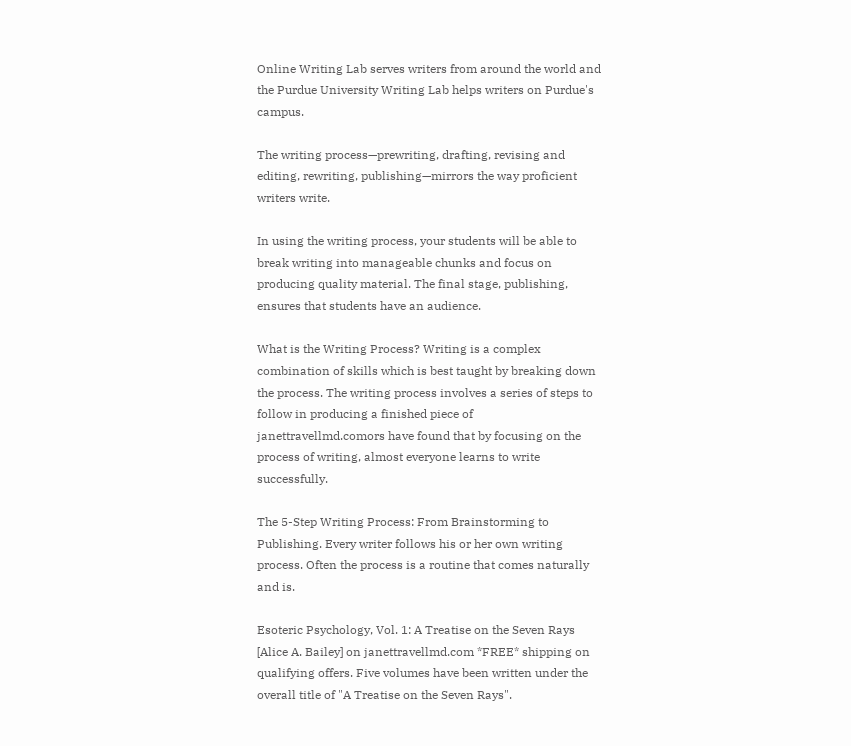Online Writing Lab serves writers from around the world and the Purdue University Writing Lab helps writers on Purdue's campus.

The writing process—prewriting, drafting, revising and editing, rewriting, publishing—mirrors the way proficient writers write.

In using the writing process, your students will be able to break writing into manageable chunks and focus on producing quality material. The final stage, publishing, ensures that students have an audience.

What is the Writing Process? Writing is a complex combination of skills which is best taught by breaking down the process. The writing process involves a series of steps to follow in producing a finished piece of janettravellmd.comors have found that by focusing on the process of writing, almost everyone learns to write successfully.

The 5-Step Writing Process: From Brainstorming to Publishing. Every writer follows his or her own writing process. Often the process is a routine that comes naturally and is.

Esoteric Psychology, Vol. 1: A Treatise on the Seven Rays [Alice A. Bailey] on janettravellmd.com *FREE* shipping on qualifying offers. Five volumes have been written under the overall title of "A Treatise on the Seven Rays".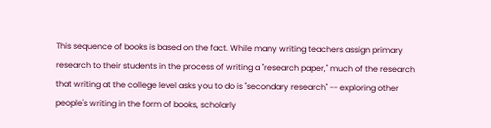This sequence of books is based on the fact. While many writing teachers assign primary research to their students in the process of writing a "research paper," much of the research that writing at the college level asks you to do is "secondary research" -- exploring other people's writing in the form of books, scholarly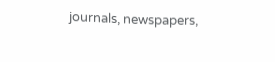journals, newspapers,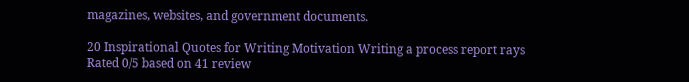magazines, websites, and government documents.

20 Inspirational Quotes for Writing Motivation Writing a process report rays
Rated 0/5 based on 41 review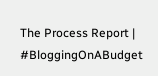The Process Report | #BloggingOnABudget